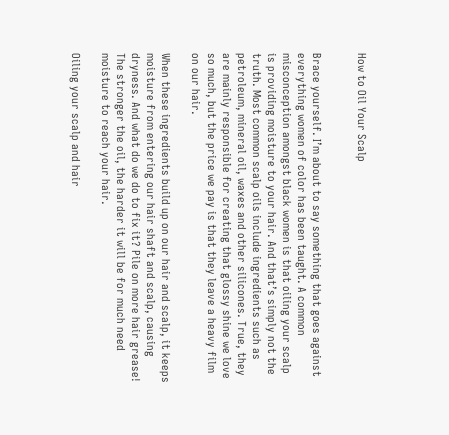How to Oil Your Scalp


Brace yourself. I’m about to say something that goes against everything women of color has been taught. A common misconception amongst black women is that oiling your scalp is providing moisture to your hair. And that’s simply not the truth. Most common scalp oils include ingredients such as petroleum, mineral oil, waxes and other silicones. True, they are mainly responsible for creating that glossy shine we love so much, but the price we pay is that they leave a heavy film on our hair.

When these ingredients build up on our hair and scalp, it keeps moisture from entering our hair shaft and scalp, causing dryness. And what do we do to fix it? Pile on more hair grease! The stronger the oil, the harder it will be for much need moisture to reach your hair.

Oiling your scalp and hair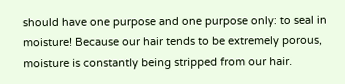should have one purpose and one purpose only: to seal in moisture! Because our hair tends to be extremely porous, moisture is constantly being stripped from our hair.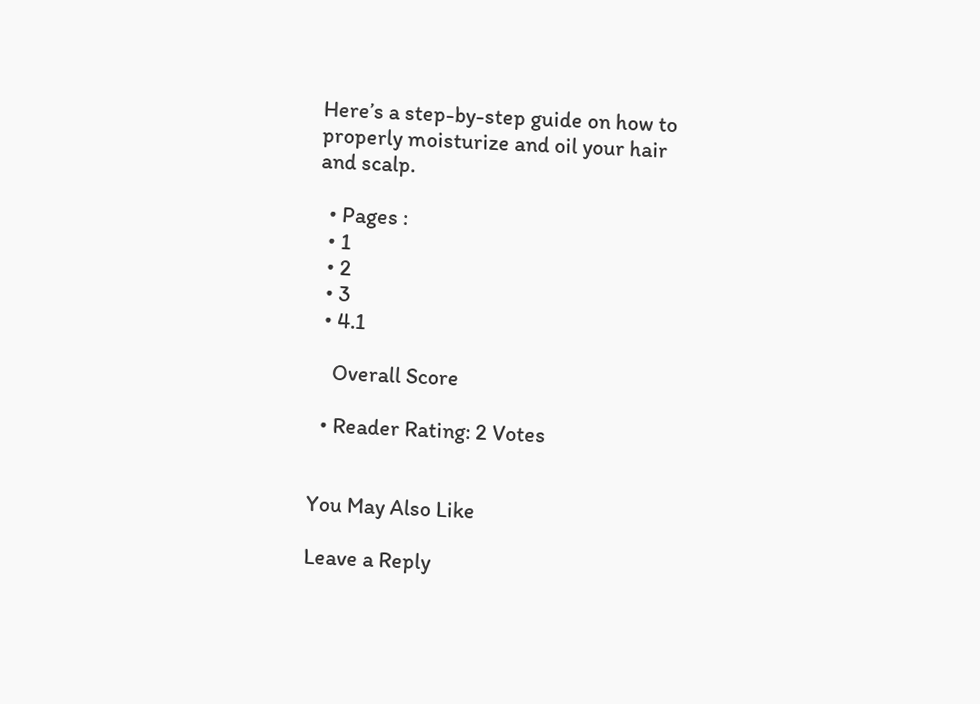Here’s a step-by-step guide on how to properly moisturize and oil your hair and scalp.

  • Pages :
  • 1
  • 2
  • 3
  • 4.1

    Overall Score

  • Reader Rating: 2 Votes


You May Also Like

Leave a Reply